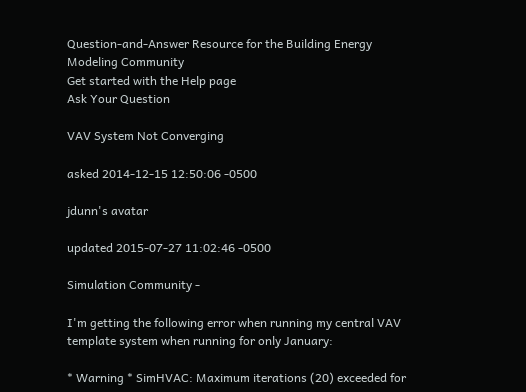Question-and-Answer Resource for the Building Energy Modeling Community
Get started with the Help page
Ask Your Question

VAV System Not Converging

asked 2014-12-15 12:50:06 -0500

jdunn's avatar

updated 2015-07-27 11:02:46 -0500

Simulation Community -

I'm getting the following error when running my central VAV template system when running for only January:

* Warning * SimHVAC: Maximum iterations (20) exceeded for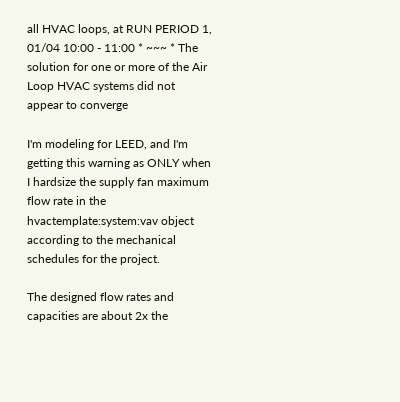all HVAC loops, at RUN PERIOD 1, 01/04 10:00 - 11:00 * ~~~ * The solution for one or more of the Air Loop HVAC systems did not appear to converge

I'm modeling for LEED, and I'm getting this warning as ONLY when I hardsize the supply fan maximum flow rate in the hvactemplate:system:vav object according to the mechanical schedules for the project.

The designed flow rates and capacities are about 2x the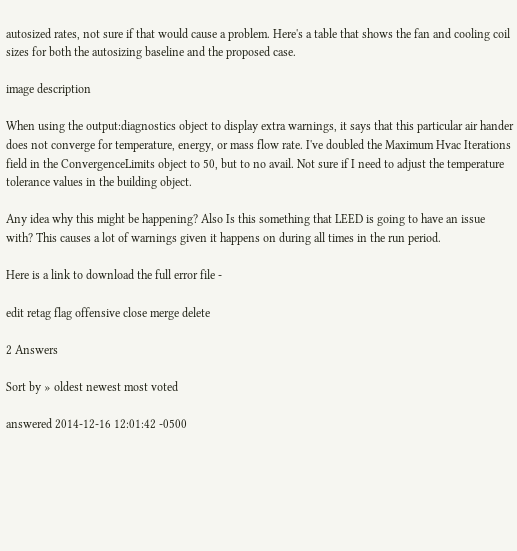autosized rates, not sure if that would cause a problem. Here's a table that shows the fan and cooling coil sizes for both the autosizing baseline and the proposed case.

image description

When using the output:diagnostics object to display extra warnings, it says that this particular air hander does not converge for temperature, energy, or mass flow rate. I've doubled the Maximum Hvac Iterations field in the ConvergenceLimits object to 50, but to no avail. Not sure if I need to adjust the temperature tolerance values in the building object.

Any idea why this might be happening? Also Is this something that LEED is going to have an issue with? This causes a lot of warnings given it happens on during all times in the run period.

Here is a link to download the full error file -

edit retag flag offensive close merge delete

2 Answers

Sort by » oldest newest most voted

answered 2014-12-16 12:01:42 -0500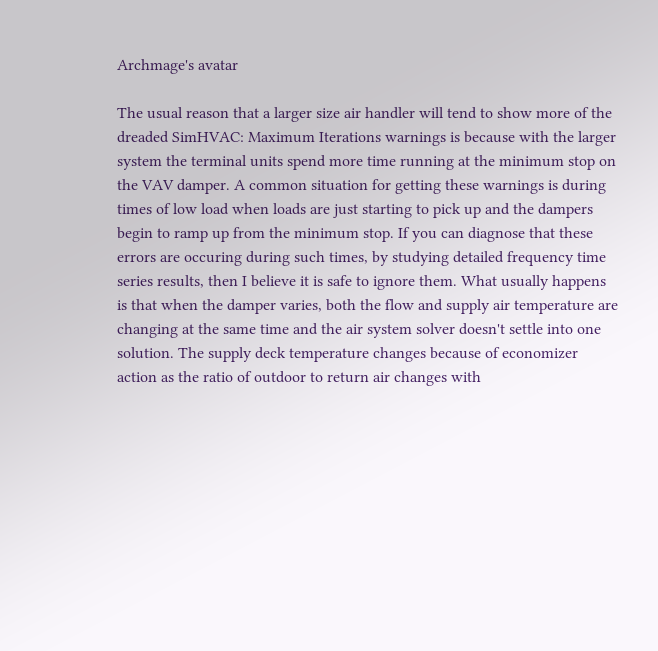Archmage's avatar

The usual reason that a larger size air handler will tend to show more of the dreaded SimHVAC: Maximum Iterations warnings is because with the larger system the terminal units spend more time running at the minimum stop on the VAV damper. A common situation for getting these warnings is during times of low load when loads are just starting to pick up and the dampers begin to ramp up from the minimum stop. If you can diagnose that these errors are occuring during such times, by studying detailed frequency time series results, then I believe it is safe to ignore them. What usually happens is that when the damper varies, both the flow and supply air temperature are changing at the same time and the air system solver doesn't settle into one solution. The supply deck temperature changes because of economizer action as the ratio of outdoor to return air changes with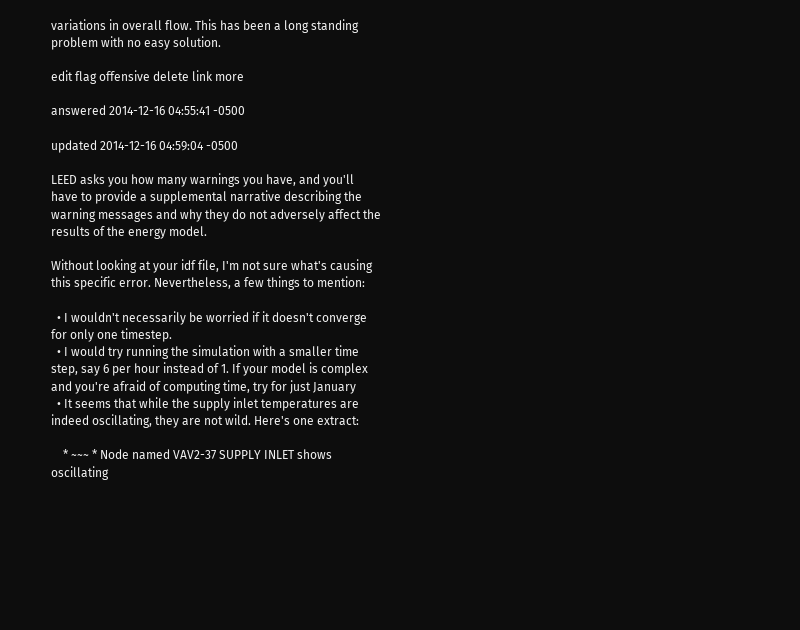variations in overall flow. This has been a long standing problem with no easy solution.

edit flag offensive delete link more

answered 2014-12-16 04:55:41 -0500

updated 2014-12-16 04:59:04 -0500

LEED asks you how many warnings you have, and you'll have to provide a supplemental narrative describing the warning messages and why they do not adversely affect the results of the energy model.

Without looking at your idf file, I'm not sure what's causing this specific error. Nevertheless, a few things to mention:

  • I wouldn't necessarily be worried if it doesn't converge for only one timestep.
  • I would try running the simulation with a smaller time step, say 6 per hour instead of 1. If your model is complex and you're afraid of computing time, try for just January
  • It seems that while the supply inlet temperatures are indeed oscillating, they are not wild. Here's one extract:

    * ~~~ * Node named VAV2-37 SUPPLY INLET shows oscillating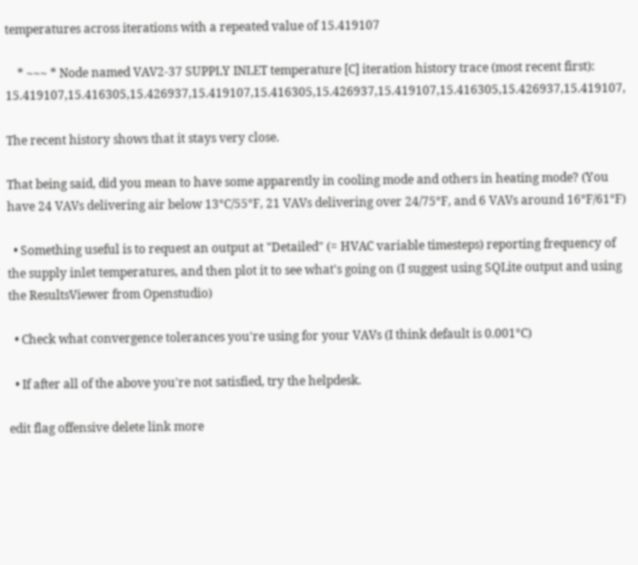temperatures across iterations with a repeated value of 15.419107

    * ~~~ * Node named VAV2-37 SUPPLY INLET temperature [C] iteration history trace (most recent first): 15.419107,15.416305,15.426937,15.419107,15.416305,15.426937,15.419107,15.416305,15.426937,15.419107,

The recent history shows that it stays very close.

That being said, did you mean to have some apparently in cooling mode and others in heating mode? (You have 24 VAVs delivering air below 13°C/55°F, 21 VAVs delivering over 24/75°F, and 6 VAVs around 16°F/61°F)

  • Something useful is to request an output at "Detailed" (= HVAC variable timesteps) reporting frequency of the supply inlet temperatures, and then plot it to see what's going on (I suggest using SQLite output and using the ResultsViewer from Openstudio)

  • Check what convergence tolerances you're using for your VAVs (I think default is 0.001°C)

  • If after all of the above you're not satisfied, try the helpdesk.

edit flag offensive delete link more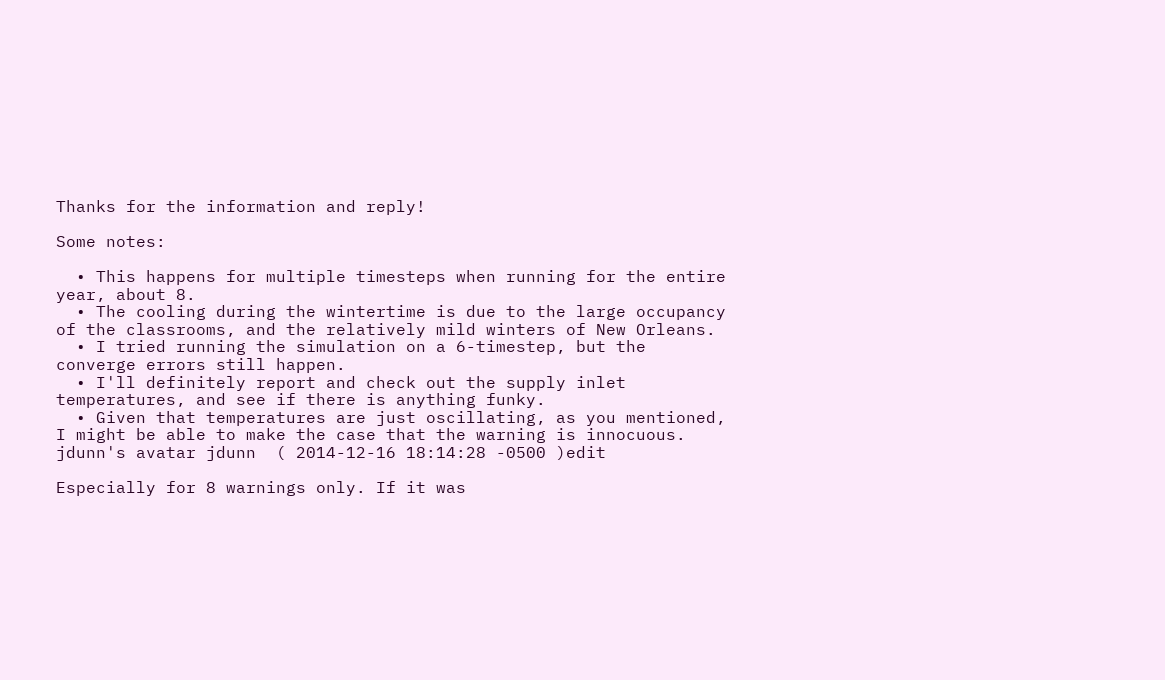Thanks for the information and reply!

Some notes:

  • This happens for multiple timesteps when running for the entire year, about 8.
  • The cooling during the wintertime is due to the large occupancy of the classrooms, and the relatively mild winters of New Orleans.
  • I tried running the simulation on a 6-timestep, but the converge errors still happen.
  • I'll definitely report and check out the supply inlet temperatures, and see if there is anything funky.
  • Given that temperatures are just oscillating, as you mentioned, I might be able to make the case that the warning is innocuous.
jdunn's avatar jdunn  ( 2014-12-16 18:14:28 -0500 )edit

Especially for 8 warnings only. If it was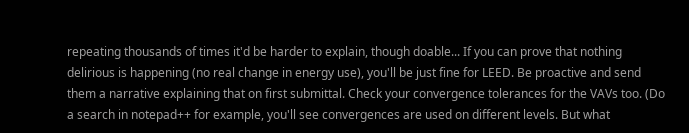repeating thousands of times it'd be harder to explain, though doable... If you can prove that nothing delirious is happening (no real change in energy use), you'll be just fine for LEED. Be proactive and send them a narrative explaining that on first submittal. Check your convergence tolerances for the VAVs too. (Do a search in notepad++ for example, you'll see convergences are used on different levels. But what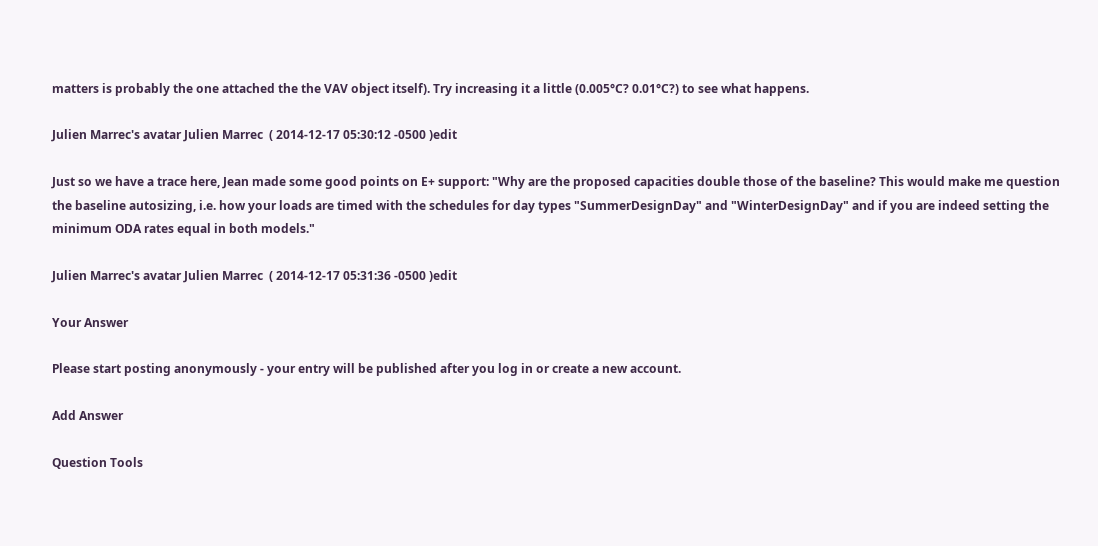matters is probably the one attached the the VAV object itself). Try increasing it a little (0.005°C? 0.01°C?) to see what happens.

Julien Marrec's avatar Julien Marrec  ( 2014-12-17 05:30:12 -0500 )edit

Just so we have a trace here, Jean made some good points on E+ support: "Why are the proposed capacities double those of the baseline? This would make me question the baseline autosizing, i.e. how your loads are timed with the schedules for day types "SummerDesignDay" and "WinterDesignDay" and if you are indeed setting the minimum ODA rates equal in both models."

Julien Marrec's avatar Julien Marrec  ( 2014-12-17 05:31:36 -0500 )edit

Your Answer

Please start posting anonymously - your entry will be published after you log in or create a new account.

Add Answer

Question Tools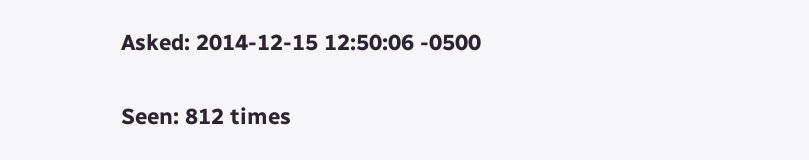Asked: 2014-12-15 12:50:06 -0500

Seen: 812 times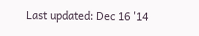Last updated: Dec 16 '14